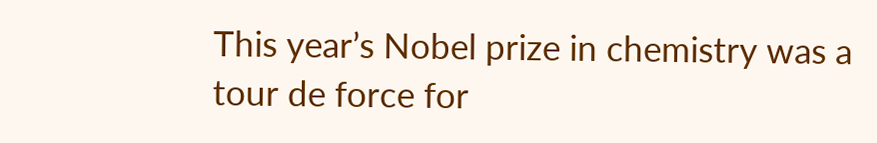This year’s Nobel prize in chemistry was a tour de force for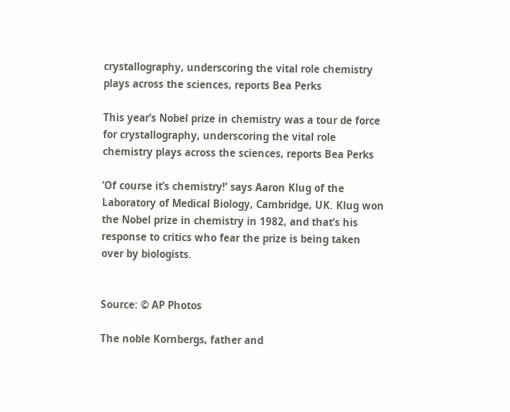crystallography, underscoring the vital role chemistry plays across the sciences, reports Bea Perks

This year’s Nobel prize in chemistry was a tour de force for crystallography, underscoring the vital role chemistry plays across the sciences, reports Bea Perks

’Of course it’s chemistry!’ says Aaron Klug of the Laboratory of Medical Biology, Cambridge, UK. Klug won the Nobel prize in chemistry in 1982, and that’s his response to critics who fear the prize is being taken over by biologists.


Source: © AP Photos

The noble Kornbergs, father and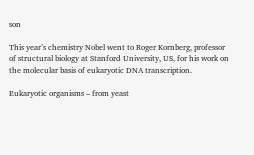son

This year’s chemistry Nobel went to Roger Kornberg, professor of structural biology at Stanford University, US, for his work on the molecular basis of eukaryotic DNA transcription.

Eukaryotic organisms – from yeast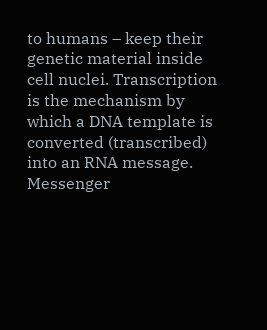to humans – keep their genetic material inside cell nuclei. Transcription is the mechanism by which a DNA template is converted (transcribed) into an RNA message. Messenger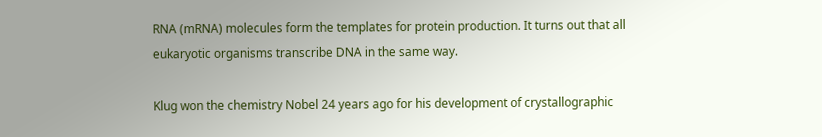RNA (mRNA) molecules form the templates for protein production. It turns out that all eukaryotic organisms transcribe DNA in the same way.

Klug won the chemistry Nobel 24 years ago for his development of crystallographic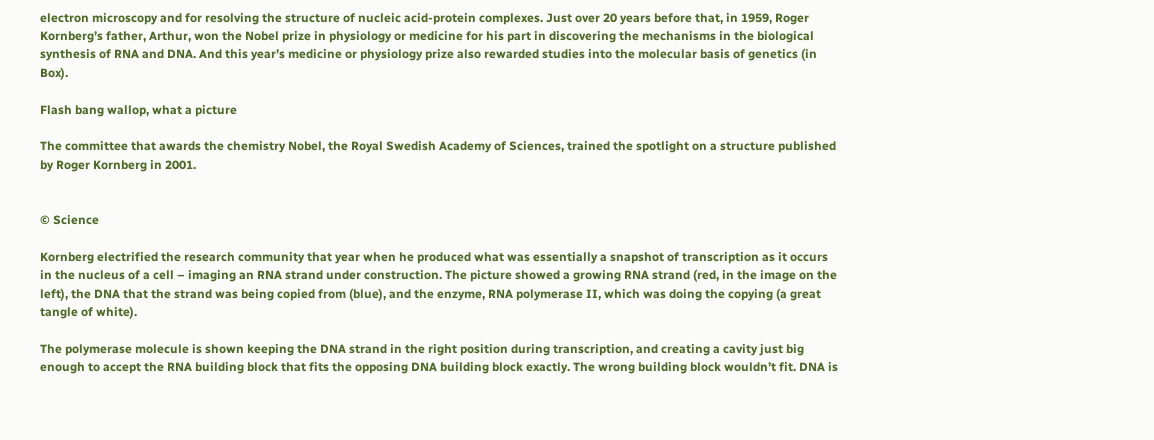electron microscopy and for resolving the structure of nucleic acid-protein complexes. Just over 20 years before that, in 1959, Roger Kornberg’s father, Arthur, won the Nobel prize in physiology or medicine for his part in discovering the mechanisms in the biological synthesis of RNA and DNA. And this year’s medicine or physiology prize also rewarded studies into the molecular basis of genetics (in Box).

Flash bang wallop, what a picture

The committee that awards the chemistry Nobel, the Royal Swedish Academy of Sciences, trained the spotlight on a structure published by Roger Kornberg in 2001.


© Science

Kornberg electrified the research community that year when he produced what was essentially a snapshot of transcription as it occurs in the nucleus of a cell – imaging an RNA strand under construction. The picture showed a growing RNA strand (red, in the image on the left), the DNA that the strand was being copied from (blue), and the enzyme, RNA polymerase II, which was doing the copying (a great tangle of white).

The polymerase molecule is shown keeping the DNA strand in the right position during transcription, and creating a cavity just big enough to accept the RNA building block that fits the opposing DNA building block exactly. The wrong building block wouldn’t fit. DNA is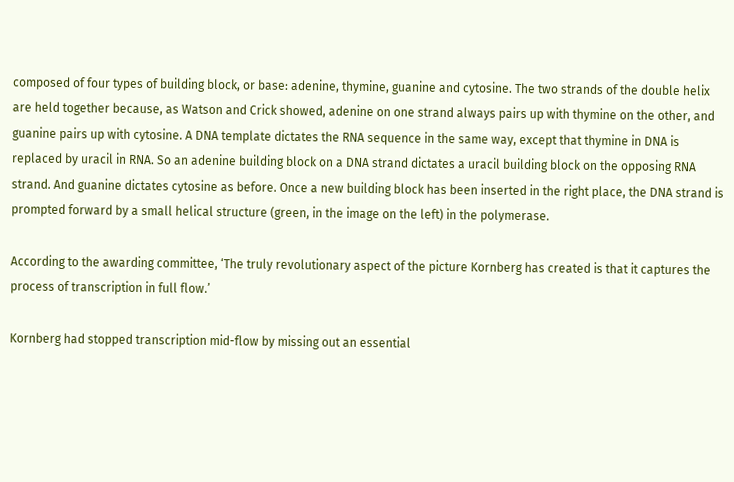composed of four types of building block, or base: adenine, thymine, guanine and cytosine. The two strands of the double helix are held together because, as Watson and Crick showed, adenine on one strand always pairs up with thymine on the other, and guanine pairs up with cytosine. A DNA template dictates the RNA sequence in the same way, except that thymine in DNA is replaced by uracil in RNA. So an adenine building block on a DNA strand dictates a uracil building block on the opposing RNA strand. And guanine dictates cytosine as before. Once a new building block has been inserted in the right place, the DNA strand is prompted forward by a small helical structure (green, in the image on the left) in the polymerase.

According to the awarding committee, ‘The truly revolutionary aspect of the picture Kornberg has created is that it captures the process of transcription in full flow.’

Kornberg had stopped transcription mid-flow by missing out an essential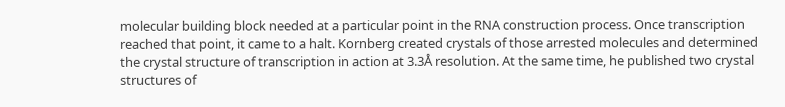molecular building block needed at a particular point in the RNA construction process. Once transcription reached that point, it came to a halt. Kornberg created crystals of those arrested molecules and determined the crystal structure of transcription in action at 3.3Å resolution. At the same time, he published two crystal structures of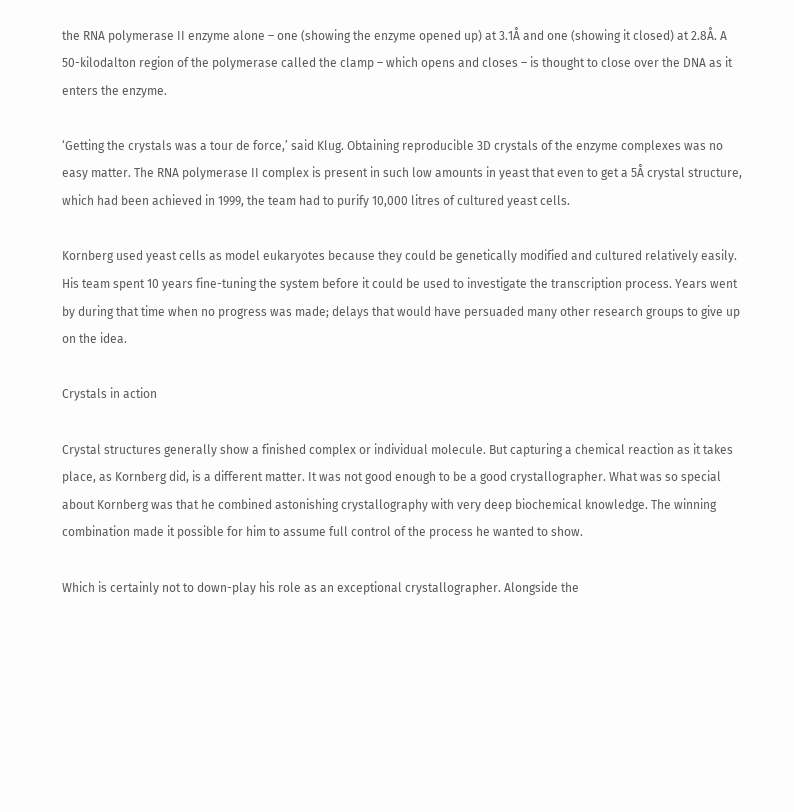the RNA polymerase II enzyme alone – one (showing the enzyme opened up) at 3.1Å and one (showing it closed) at 2.8Å. A 50-kilodalton region of the polymerase called the clamp – which opens and closes – is thought to close over the DNA as it enters the enzyme.

‘Getting the crystals was a tour de force,’ said Klug. Obtaining reproducible 3D crystals of the enzyme complexes was no easy matter. The RNA polymerase II complex is present in such low amounts in yeast that even to get a 5Å crystal structure, which had been achieved in 1999, the team had to purify 10,000 litres of cultured yeast cells.

Kornberg used yeast cells as model eukaryotes because they could be genetically modified and cultured relatively easily. His team spent 10 years fine-tuning the system before it could be used to investigate the transcription process. Years went by during that time when no progress was made; delays that would have persuaded many other research groups to give up on the idea.

Crystals in action

Crystal structures generally show a finished complex or individual molecule. But capturing a chemical reaction as it takes place, as Kornberg did, is a different matter. It was not good enough to be a good crystallographer. What was so special about Kornberg was that he combined astonishing crystallography with very deep biochemical knowledge. The winning combination made it possible for him to assume full control of the process he wanted to show.

Which is certainly not to down-play his role as an exceptional crystallographer. Alongside the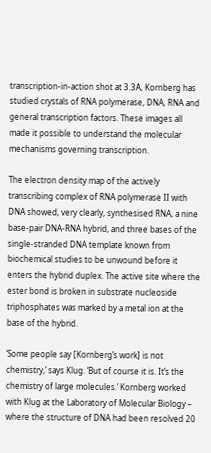transcription-in-action shot at 3.3Å, Kornberg has studied crystals of RNA polymerase, DNA, RNA and general transcription factors. These images all made it possible to understand the molecular mechanisms governing transcription.

The electron density map of the actively transcribing complex of RNA polymerase II with DNA showed, very clearly, synthesised RNA, a nine base-pair DNA-RNA hybrid, and three bases of the single-stranded DNA template known from biochemical studies to be unwound before it enters the hybrid duplex. The active site where the ester bond is broken in substrate nucleoside triphosphates was marked by a metal ion at the base of the hybrid.

‘Some people say [Kornberg’s work] is not chemistry,’ says Klug. ‘But of course it is. It’s the chemistry of large molecules.’ Kornberg worked with Klug at the Laboratory of Molecular Biology – where the structure of DNA had been resolved 20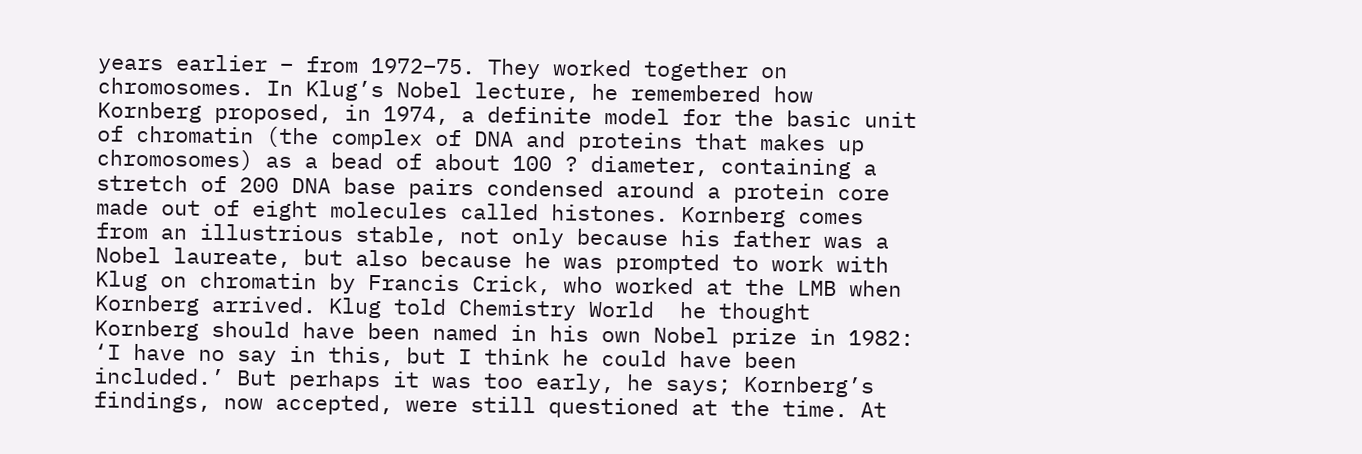years earlier – from 1972–75. They worked together on chromosomes. In Klug’s Nobel lecture, he remembered how Kornberg proposed, in 1974, a definite model for the basic unit of chromatin (the complex of DNA and proteins that makes up chromosomes) as a bead of about 100 ? diameter, containing a stretch of 200 DNA base pairs condensed around a protein core made out of eight molecules called histones. Kornberg comes from an illustrious stable, not only because his father was a Nobel laureate, but also because he was prompted to work with Klug on chromatin by Francis Crick, who worked at the LMB when Kornberg arrived. Klug told Chemistry World  he thought Kornberg should have been named in his own Nobel prize in 1982: ‘I have no say in this, but I think he could have been included.’ But perhaps it was too early, he says; Kornberg’s findings, now accepted, were still questioned at the time. At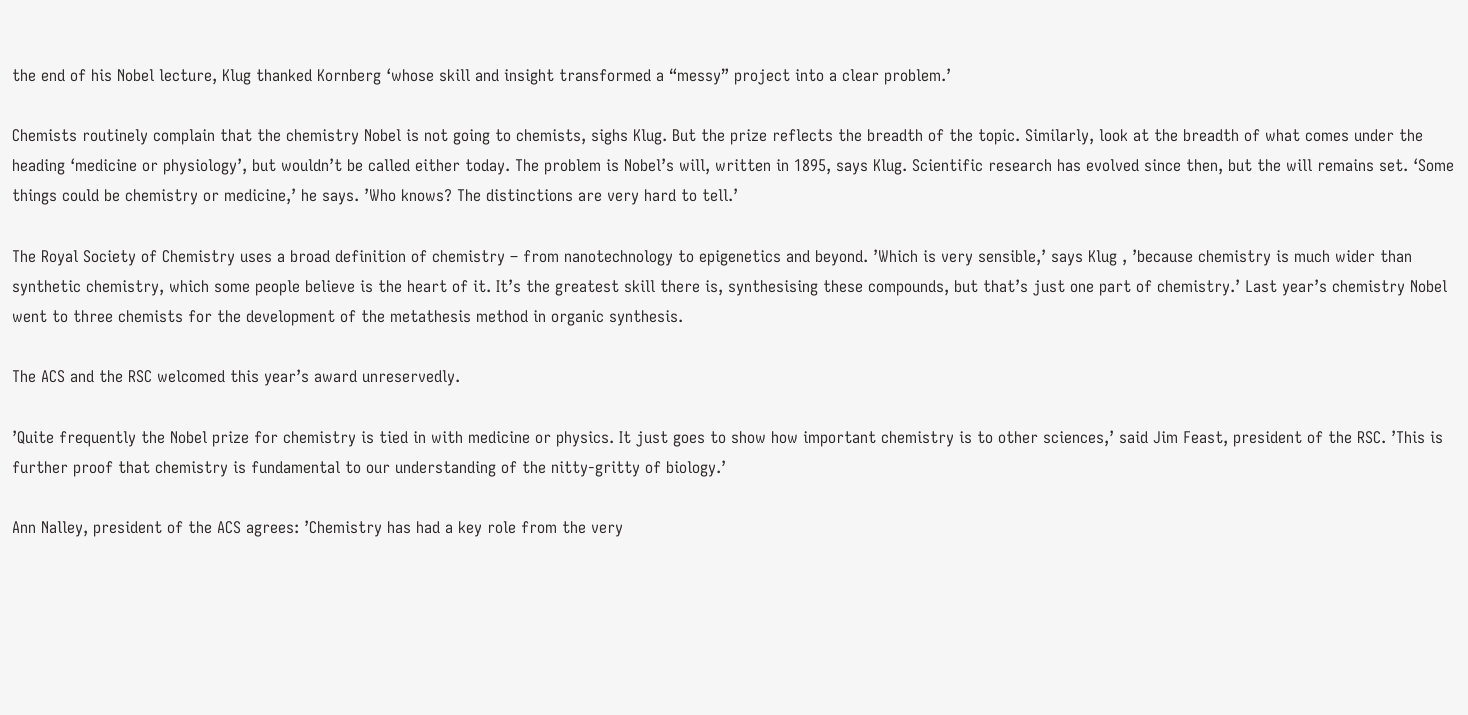the end of his Nobel lecture, Klug thanked Kornberg ‘whose skill and insight transformed a “messy” project into a clear problem.’

Chemists routinely complain that the chemistry Nobel is not going to chemists, sighs Klug. But the prize reflects the breadth of the topic. Similarly, look at the breadth of what comes under the heading ‘medicine or physiology’, but wouldn’t be called either today. The problem is Nobel’s will, written in 1895, says Klug. Scientific research has evolved since then, but the will remains set. ‘Some things could be chemistry or medicine,’ he says. ’Who knows? The distinctions are very hard to tell.’

The Royal Society of Chemistry uses a broad definition of chemistry – from nanotechnology to epigenetics and beyond. ’Which is very sensible,’ says Klug , ’because chemistry is much wider than synthetic chemistry, which some people believe is the heart of it. It’s the greatest skill there is, synthesising these compounds, but that’s just one part of chemistry.’ Last year’s chemistry Nobel went to three chemists for the development of the metathesis method in organic synthesis.

The ACS and the RSC welcomed this year’s award unreservedly.

’Quite frequently the Nobel prize for chemistry is tied in with medicine or physics. It just goes to show how important chemistry is to other sciences,’ said Jim Feast, president of the RSC. ’This is further proof that chemistry is fundamental to our understanding of the nitty-gritty of biology.’

Ann Nalley, president of the ACS agrees: ’Chemistry has had a key role from the very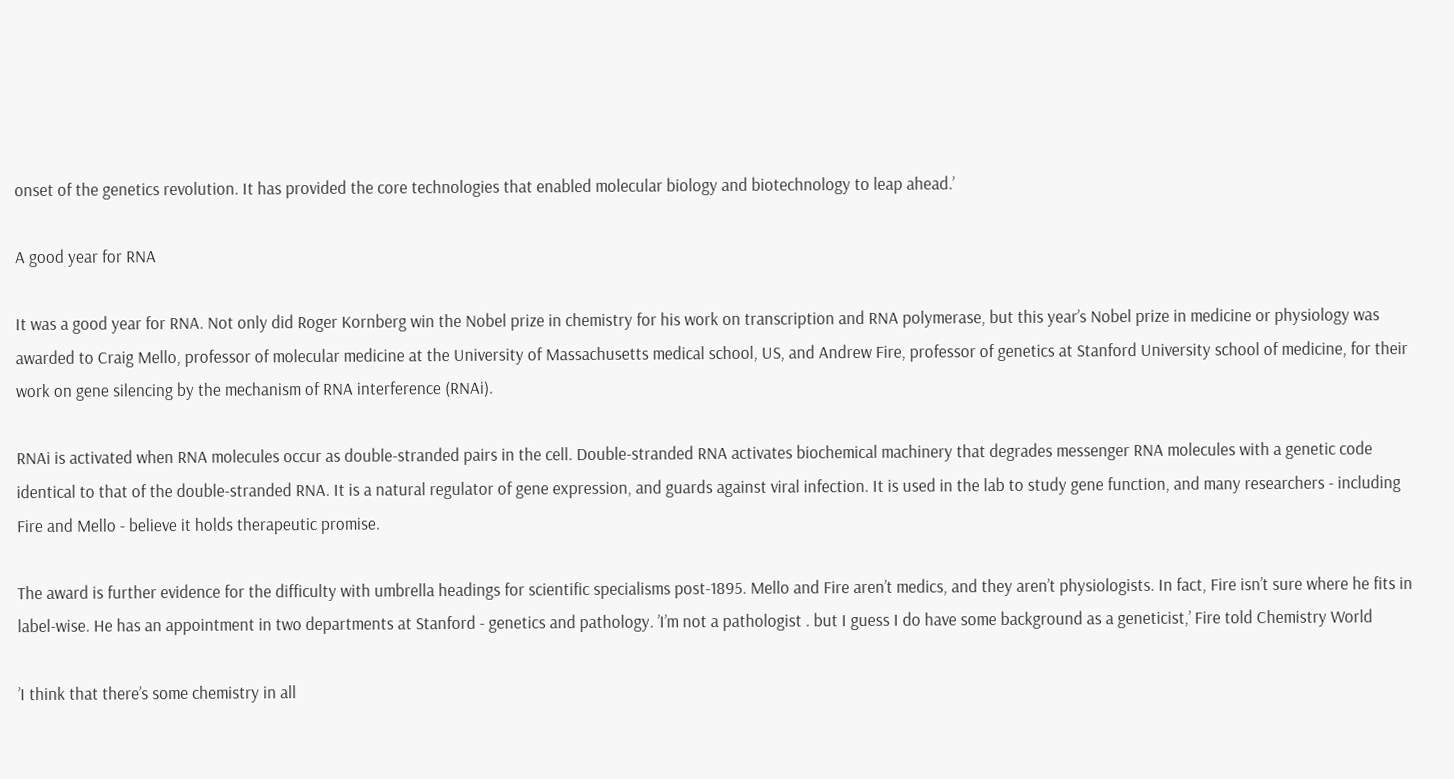onset of the genetics revolution. It has provided the core technologies that enabled molecular biology and biotechnology to leap ahead.’

A good year for RNA

It was a good year for RNA. Not only did Roger Kornberg win the Nobel prize in chemistry for his work on transcription and RNA polymerase, but this year’s Nobel prize in medicine or physiology was awarded to Craig Mello, professor of molecular medicine at the University of Massachusetts medical school, US, and Andrew Fire, professor of genetics at Stanford University school of medicine, for their work on gene silencing by the mechanism of RNA interference (RNAi).

RNAi is activated when RNA molecules occur as double-stranded pairs in the cell. Double-stranded RNA activates biochemical machinery that degrades messenger RNA molecules with a genetic code identical to that of the double-stranded RNA. It is a natural regulator of gene expression, and guards against viral infection. It is used in the lab to study gene function, and many researchers - including Fire and Mello - believe it holds therapeutic promise.

The award is further evidence for the difficulty with umbrella headings for scientific specialisms post-1895. Mello and Fire aren’t medics, and they aren’t physiologists. In fact, Fire isn’t sure where he fits in label-wise. He has an appointment in two departments at Stanford - genetics and pathology. ’I’m not a pathologist . but I guess I do have some background as a geneticist,’ Fire told Chemistry World

’I think that there’s some chemistry in all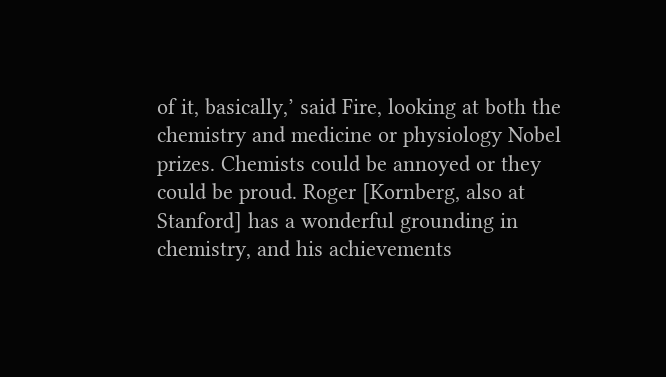of it, basically,’ said Fire, looking at both the chemistry and medicine or physiology Nobel prizes. Chemists could be annoyed or they could be proud. Roger [Kornberg, also at Stanford] has a wonderful grounding in chemistry, and his achievements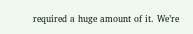required a huge amount of it. We’re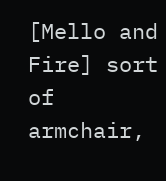[Mello and Fire] sort of armchair,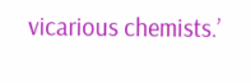vicarious chemists.’